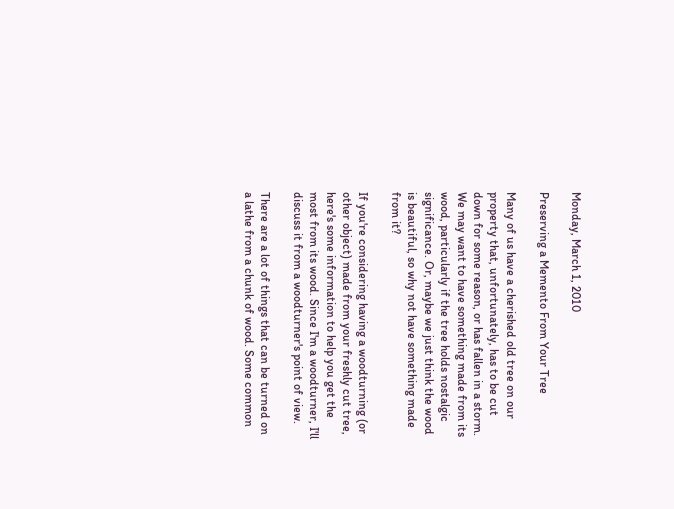Monday, March 1, 2010

Preserving a Memento From Your Tree

Many of us have a cherished old tree on our property that, unfortunately, has to be cut down for some reason, or has fallen in a storm. We may want to have something made from its wood, particularly if the tree holds nostalgic significance. Or, maybe we just think the wood is beautiful, so why not have something made from it?

If you're considering having a woodturning (or other object) made from your freshly cut tree, here's some information to help you get the most from its wood. Since I'm a woodturner, I'll discuss it from a woodturner's point of view.

There are a lot of things that can be turned on a lathe from a chunk of wood. Some common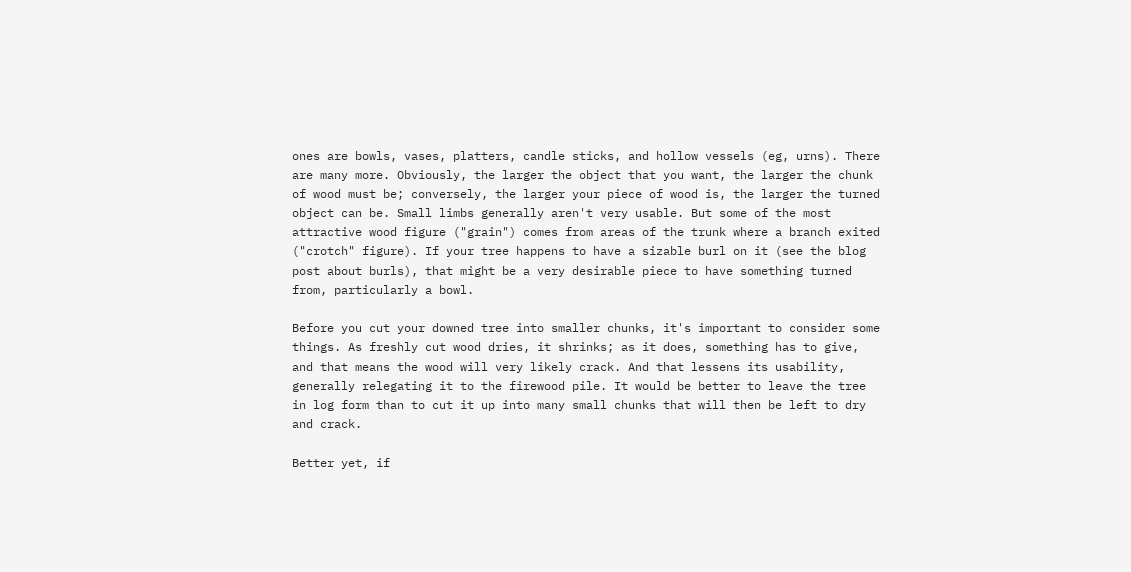ones are bowls, vases, platters, candle sticks, and hollow vessels (eg, urns). There are many more. Obviously, the larger the object that you want, the larger the chunk of wood must be; conversely, the larger your piece of wood is, the larger the turned object can be. Small limbs generally aren't very usable. But some of the most attractive wood figure ("grain") comes from areas of the trunk where a branch exited ("crotch" figure). If your tree happens to have a sizable burl on it (see the blog post about burls), that might be a very desirable piece to have something turned from, particularly a bowl.

Before you cut your downed tree into smaller chunks, it's important to consider some things. As freshly cut wood dries, it shrinks; as it does, something has to give, and that means the wood will very likely crack. And that lessens its usability, generally relegating it to the firewood pile. It would be better to leave the tree in log form than to cut it up into many small chunks that will then be left to dry and crack.

Better yet, if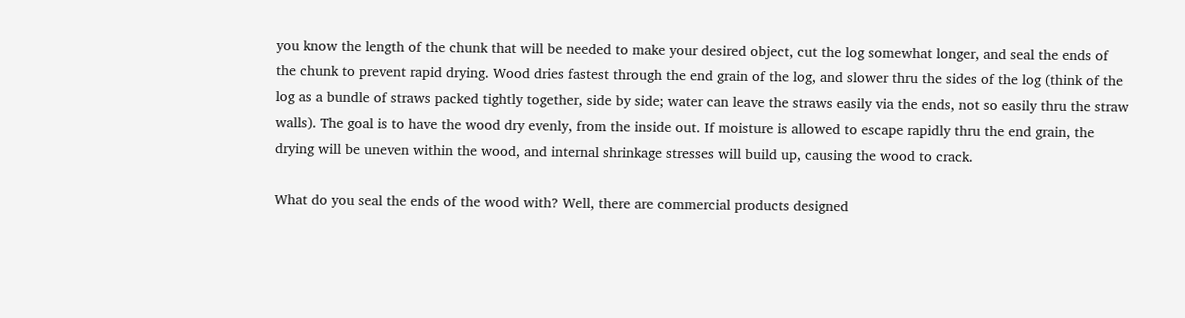you know the length of the chunk that will be needed to make your desired object, cut the log somewhat longer, and seal the ends of the chunk to prevent rapid drying. Wood dries fastest through the end grain of the log, and slower thru the sides of the log (think of the log as a bundle of straws packed tightly together, side by side; water can leave the straws easily via the ends, not so easily thru the straw walls). The goal is to have the wood dry evenly, from the inside out. If moisture is allowed to escape rapidly thru the end grain, the drying will be uneven within the wood, and internal shrinkage stresses will build up, causing the wood to crack.

What do you seal the ends of the wood with? Well, there are commercial products designed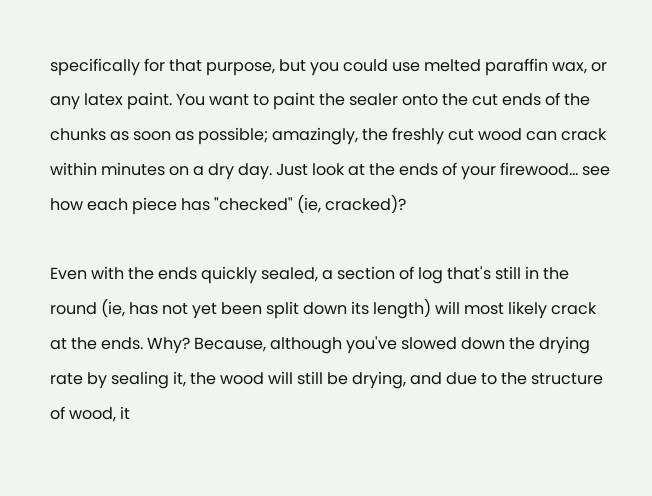specifically for that purpose, but you could use melted paraffin wax, or any latex paint. You want to paint the sealer onto the cut ends of the chunks as soon as possible; amazingly, the freshly cut wood can crack within minutes on a dry day. Just look at the ends of your firewood... see how each piece has "checked" (ie, cracked)?

Even with the ends quickly sealed, a section of log that's still in the round (ie, has not yet been split down its length) will most likely crack at the ends. Why? Because, although you've slowed down the drying rate by sealing it, the wood will still be drying, and due to the structure of wood, it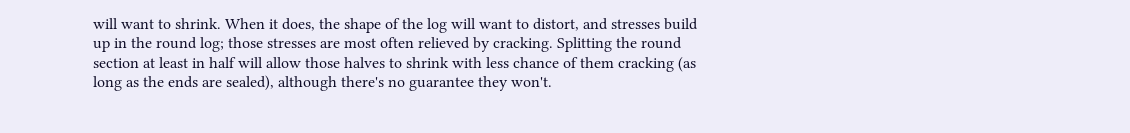will want to shrink. When it does, the shape of the log will want to distort, and stresses build up in the round log; those stresses are most often relieved by cracking. Splitting the round section at least in half will allow those halves to shrink with less chance of them cracking (as long as the ends are sealed), although there's no guarantee they won't.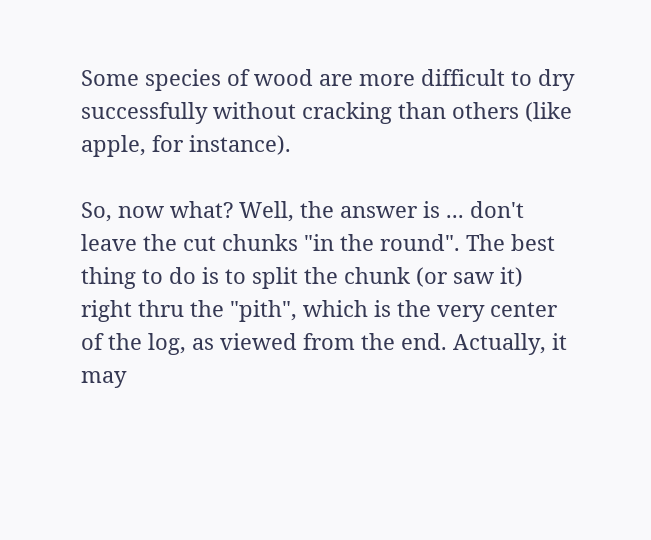Some species of wood are more difficult to dry successfully without cracking than others (like apple, for instance).

So, now what? Well, the answer is ... don't leave the cut chunks "in the round". The best thing to do is to split the chunk (or saw it) right thru the "pith", which is the very center of the log, as viewed from the end. Actually, it may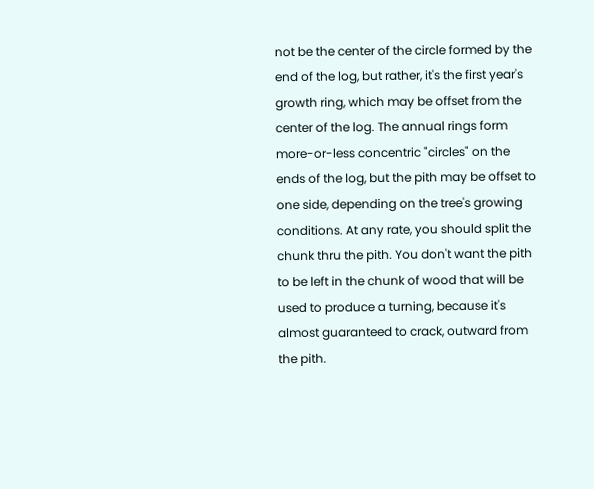not be the center of the circle formed by the end of the log, but rather, it's the first year's growth ring, which may be offset from the center of the log. The annual rings form more-or-less concentric "circles" on the ends of the log, but the pith may be offset to one side, depending on the tree's growing conditions. At any rate, you should split the chunk thru the pith. You don't want the pith to be left in the chunk of wood that will be used to produce a turning, because it's almost guaranteed to crack, outward from the pith.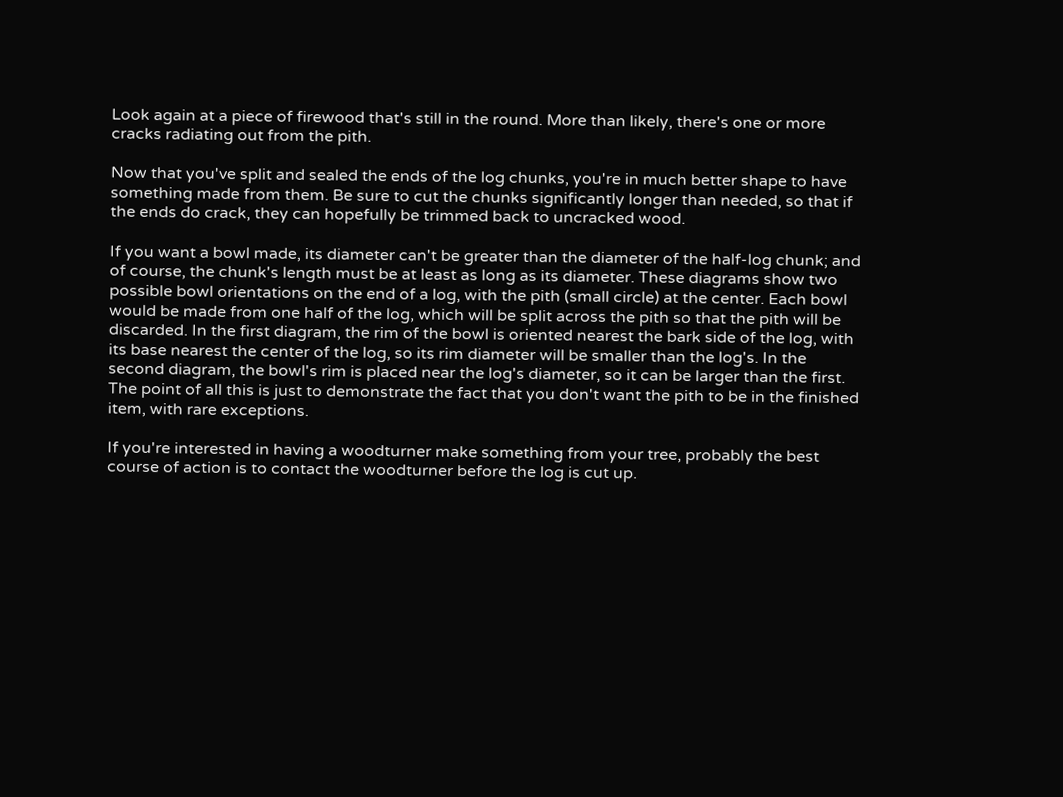Look again at a piece of firewood that's still in the round. More than likely, there's one or more cracks radiating out from the pith.

Now that you've split and sealed the ends of the log chunks, you're in much better shape to have something made from them. Be sure to cut the chunks significantly longer than needed, so that if the ends do crack, they can hopefully be trimmed back to uncracked wood.

If you want a bowl made, its diameter can't be greater than the diameter of the half-log chunk; and of course, the chunk's length must be at least as long as its diameter. These diagrams show two possible bowl orientations on the end of a log, with the pith (small circle) at the center. Each bowl would be made from one half of the log, which will be split across the pith so that the pith will be discarded. In the first diagram, the rim of the bowl is oriented nearest the bark side of the log, with its base nearest the center of the log, so its rim diameter will be smaller than the log's. In the second diagram, the bowl's rim is placed near the log's diameter, so it can be larger than the first. The point of all this is just to demonstrate the fact that you don't want the pith to be in the finished item, with rare exceptions.

If you're interested in having a woodturner make something from your tree, probably the best course of action is to contact the woodturner before the log is cut up.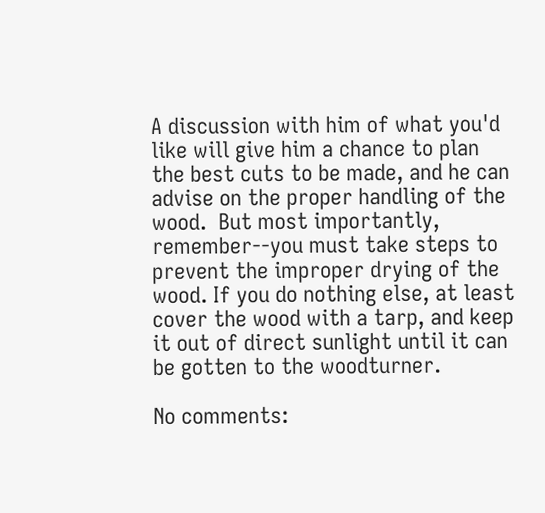A discussion with him of what you'd like will give him a chance to plan the best cuts to be made, and he can advise on the proper handling of the wood.  But most importantly, remember--you must take steps to prevent the improper drying of the wood. If you do nothing else, at least cover the wood with a tarp, and keep it out of direct sunlight until it can be gotten to the woodturner.

No comments: